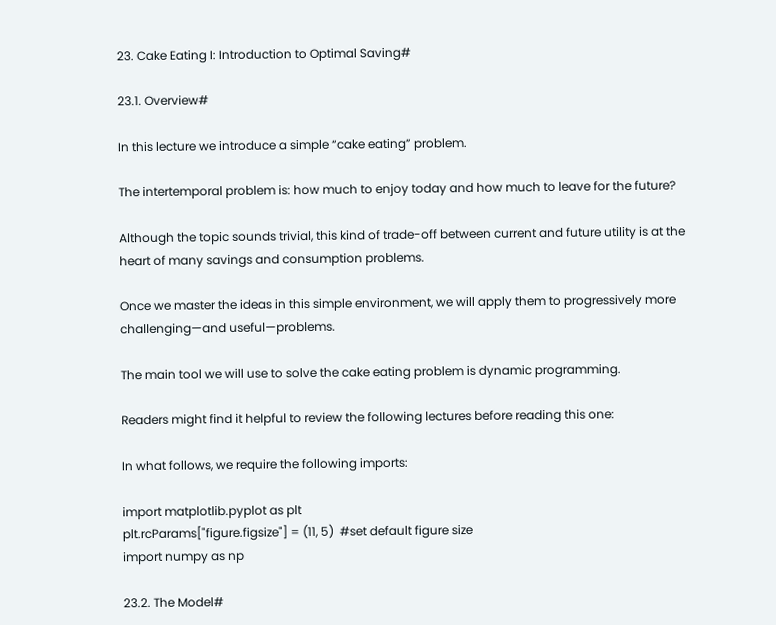23. Cake Eating I: Introduction to Optimal Saving#

23.1. Overview#

In this lecture we introduce a simple “cake eating” problem.

The intertemporal problem is: how much to enjoy today and how much to leave for the future?

Although the topic sounds trivial, this kind of trade-off between current and future utility is at the heart of many savings and consumption problems.

Once we master the ideas in this simple environment, we will apply them to progressively more challenging—and useful—problems.

The main tool we will use to solve the cake eating problem is dynamic programming.

Readers might find it helpful to review the following lectures before reading this one:

In what follows, we require the following imports:

import matplotlib.pyplot as plt
plt.rcParams["figure.figsize"] = (11, 5)  #set default figure size
import numpy as np

23.2. The Model#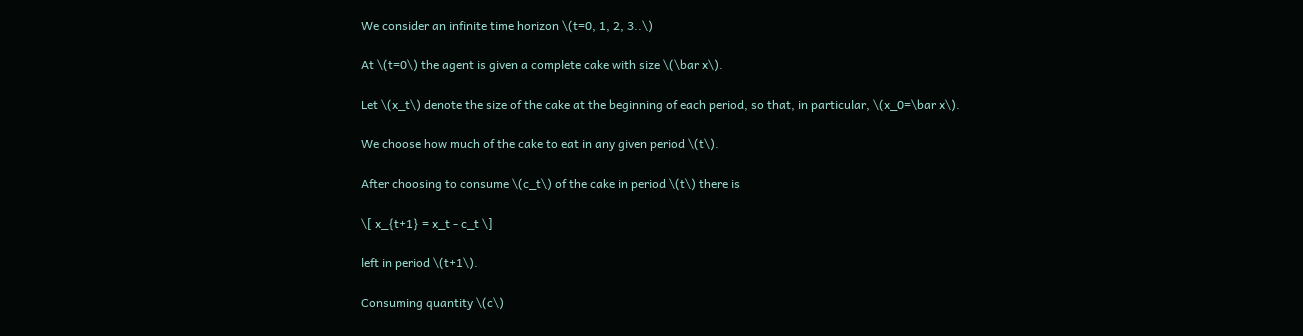We consider an infinite time horizon \(t=0, 1, 2, 3..\)

At \(t=0\) the agent is given a complete cake with size \(\bar x\).

Let \(x_t\) denote the size of the cake at the beginning of each period, so that, in particular, \(x_0=\bar x\).

We choose how much of the cake to eat in any given period \(t\).

After choosing to consume \(c_t\) of the cake in period \(t\) there is

\[ x_{t+1} = x_t - c_t \]

left in period \(t+1\).

Consuming quantity \(c\)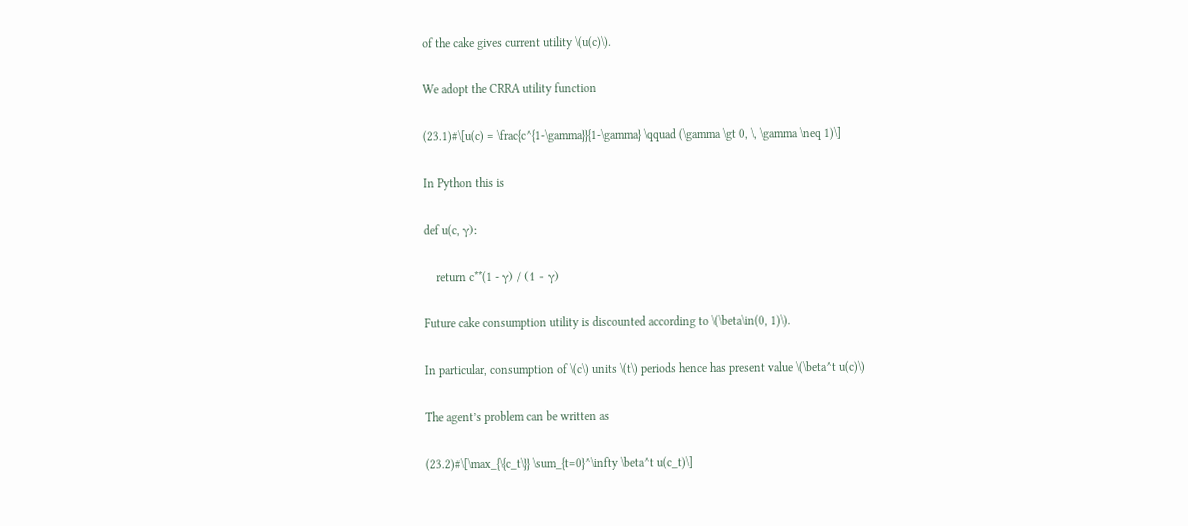of the cake gives current utility \(u(c)\).

We adopt the CRRA utility function

(23.1)#\[u(c) = \frac{c^{1-\gamma}}{1-\gamma} \qquad (\gamma \gt 0, \, \gamma \neq 1)\]

In Python this is

def u(c, γ):

    return c**(1 - γ) / (1 - γ)

Future cake consumption utility is discounted according to \(\beta\in(0, 1)\).

In particular, consumption of \(c\) units \(t\) periods hence has present value \(\beta^t u(c)\)

The agent’s problem can be written as

(23.2)#\[\max_{\{c_t\}} \sum_{t=0}^\infty \beta^t u(c_t)\]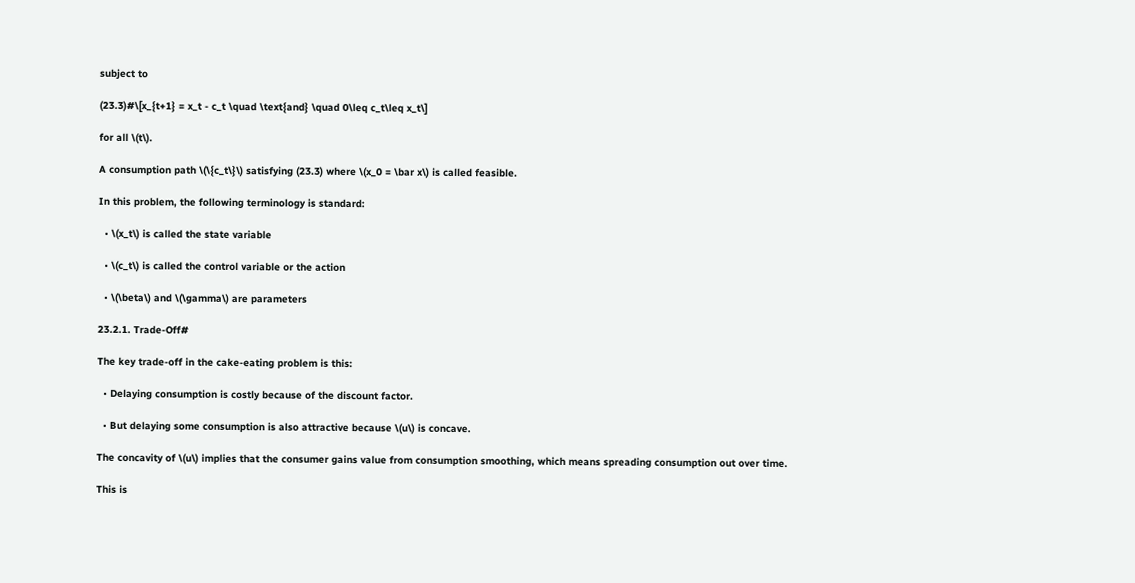subject to

(23.3)#\[x_{t+1} = x_t - c_t \quad \text{and} \quad 0\leq c_t\leq x_t\]

for all \(t\).

A consumption path \(\{c_t\}\) satisfying (23.3) where \(x_0 = \bar x\) is called feasible.

In this problem, the following terminology is standard:

  • \(x_t\) is called the state variable

  • \(c_t\) is called the control variable or the action

  • \(\beta\) and \(\gamma\) are parameters

23.2.1. Trade-Off#

The key trade-off in the cake-eating problem is this:

  • Delaying consumption is costly because of the discount factor.

  • But delaying some consumption is also attractive because \(u\) is concave.

The concavity of \(u\) implies that the consumer gains value from consumption smoothing, which means spreading consumption out over time.

This is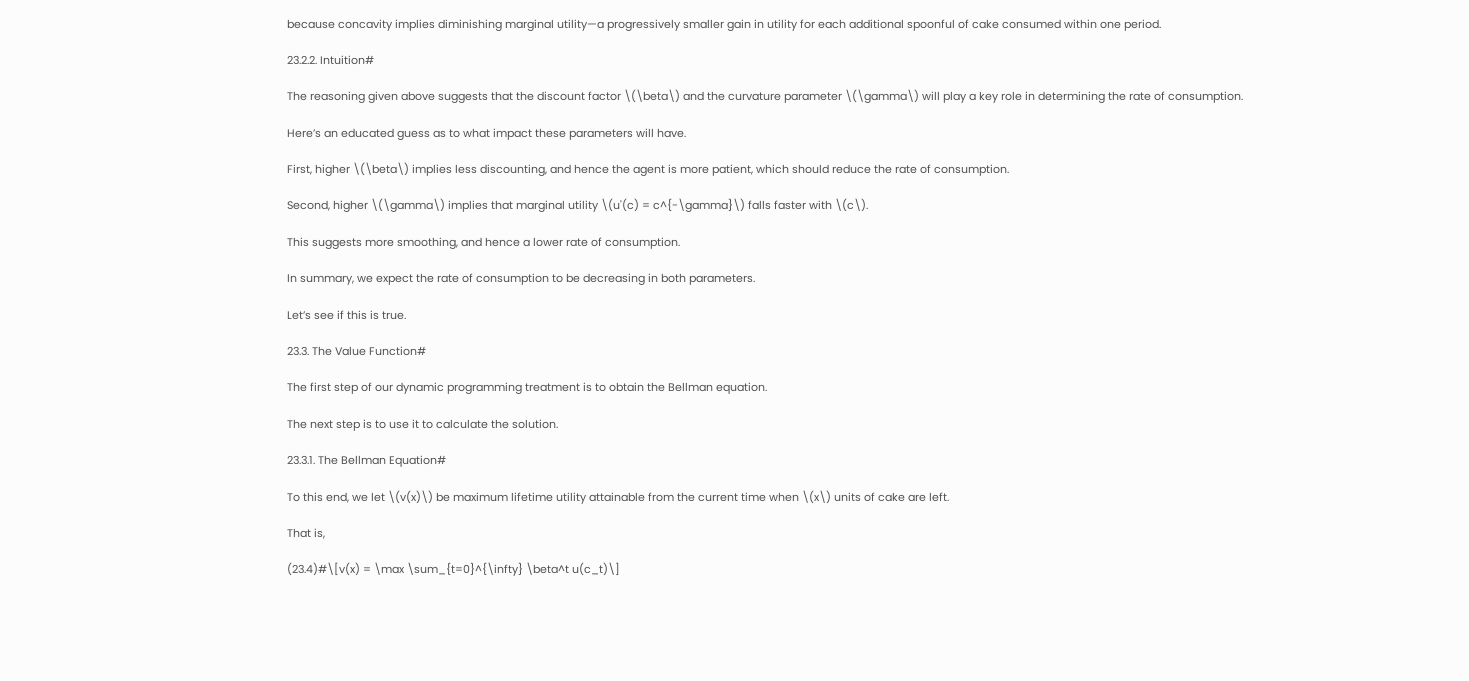because concavity implies diminishing marginal utility—a progressively smaller gain in utility for each additional spoonful of cake consumed within one period.

23.2.2. Intuition#

The reasoning given above suggests that the discount factor \(\beta\) and the curvature parameter \(\gamma\) will play a key role in determining the rate of consumption.

Here’s an educated guess as to what impact these parameters will have.

First, higher \(\beta\) implies less discounting, and hence the agent is more patient, which should reduce the rate of consumption.

Second, higher \(\gamma\) implies that marginal utility \(u'(c) = c^{-\gamma}\) falls faster with \(c\).

This suggests more smoothing, and hence a lower rate of consumption.

In summary, we expect the rate of consumption to be decreasing in both parameters.

Let’s see if this is true.

23.3. The Value Function#

The first step of our dynamic programming treatment is to obtain the Bellman equation.

The next step is to use it to calculate the solution.

23.3.1. The Bellman Equation#

To this end, we let \(v(x)\) be maximum lifetime utility attainable from the current time when \(x\) units of cake are left.

That is,

(23.4)#\[v(x) = \max \sum_{t=0}^{\infty} \beta^t u(c_t)\]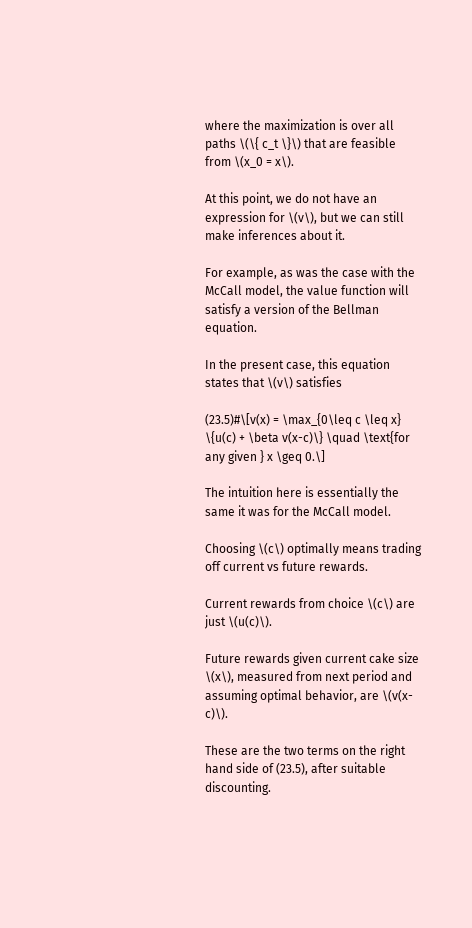where the maximization is over all paths \(\{ c_t \}\) that are feasible from \(x_0 = x\).

At this point, we do not have an expression for \(v\), but we can still make inferences about it.

For example, as was the case with the McCall model, the value function will satisfy a version of the Bellman equation.

In the present case, this equation states that \(v\) satisfies

(23.5)#\[v(x) = \max_{0\leq c \leq x} \{u(c) + \beta v(x-c)\} \quad \text{for any given } x \geq 0.\]

The intuition here is essentially the same it was for the McCall model.

Choosing \(c\) optimally means trading off current vs future rewards.

Current rewards from choice \(c\) are just \(u(c)\).

Future rewards given current cake size \(x\), measured from next period and assuming optimal behavior, are \(v(x-c)\).

These are the two terms on the right hand side of (23.5), after suitable discounting.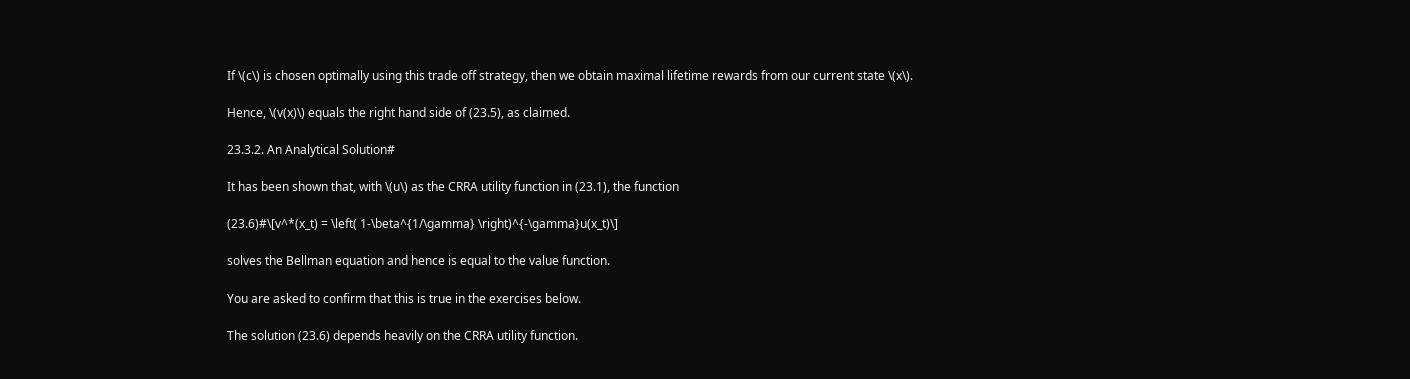If \(c\) is chosen optimally using this trade off strategy, then we obtain maximal lifetime rewards from our current state \(x\).

Hence, \(v(x)\) equals the right hand side of (23.5), as claimed.

23.3.2. An Analytical Solution#

It has been shown that, with \(u\) as the CRRA utility function in (23.1), the function

(23.6)#\[v^*(x_t) = \left( 1-\beta^{1/\gamma} \right)^{-\gamma}u(x_t)\]

solves the Bellman equation and hence is equal to the value function.

You are asked to confirm that this is true in the exercises below.

The solution (23.6) depends heavily on the CRRA utility function.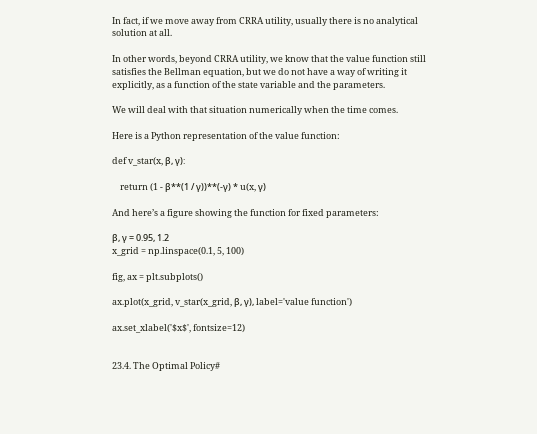In fact, if we move away from CRRA utility, usually there is no analytical solution at all.

In other words, beyond CRRA utility, we know that the value function still satisfies the Bellman equation, but we do not have a way of writing it explicitly, as a function of the state variable and the parameters.

We will deal with that situation numerically when the time comes.

Here is a Python representation of the value function:

def v_star(x, β, γ):

    return (1 - β**(1 / γ))**(-γ) * u(x, γ)

And here’s a figure showing the function for fixed parameters:

β, γ = 0.95, 1.2
x_grid = np.linspace(0.1, 5, 100)

fig, ax = plt.subplots()

ax.plot(x_grid, v_star(x_grid, β, γ), label='value function')

ax.set_xlabel('$x$', fontsize=12)


23.4. The Optimal Policy#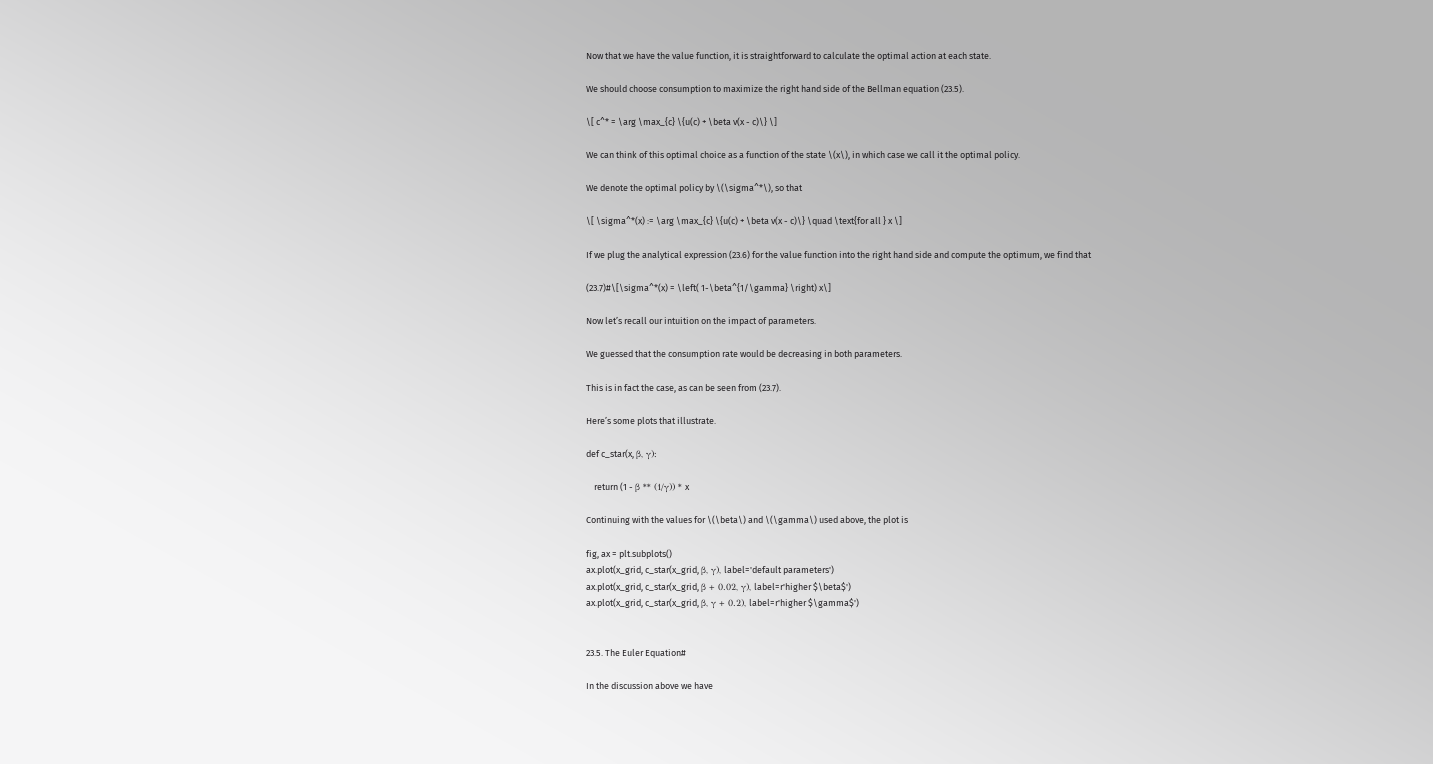Now that we have the value function, it is straightforward to calculate the optimal action at each state.

We should choose consumption to maximize the right hand side of the Bellman equation (23.5).

\[ c^* = \arg \max_{c} \{u(c) + \beta v(x - c)\} \]

We can think of this optimal choice as a function of the state \(x\), in which case we call it the optimal policy.

We denote the optimal policy by \(\sigma^*\), so that

\[ \sigma^*(x) := \arg \max_{c} \{u(c) + \beta v(x - c)\} \quad \text{for all } x \]

If we plug the analytical expression (23.6) for the value function into the right hand side and compute the optimum, we find that

(23.7)#\[\sigma^*(x) = \left( 1-\beta^{1/\gamma} \right) x\]

Now let’s recall our intuition on the impact of parameters.

We guessed that the consumption rate would be decreasing in both parameters.

This is in fact the case, as can be seen from (23.7).

Here’s some plots that illustrate.

def c_star(x, β, γ):

    return (1 - β ** (1/γ)) * x

Continuing with the values for \(\beta\) and \(\gamma\) used above, the plot is

fig, ax = plt.subplots()
ax.plot(x_grid, c_star(x_grid, β, γ), label='default parameters')
ax.plot(x_grid, c_star(x_grid, β + 0.02, γ), label=r'higher $\beta$')
ax.plot(x_grid, c_star(x_grid, β, γ + 0.2), label=r'higher $\gamma$')


23.5. The Euler Equation#

In the discussion above we have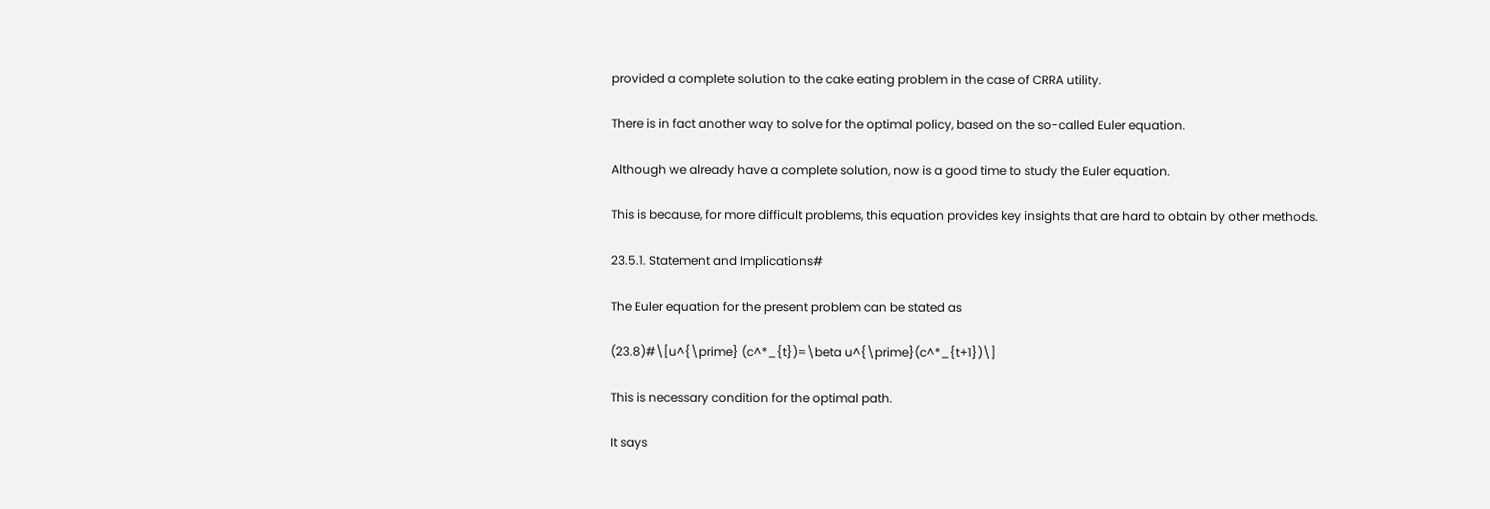provided a complete solution to the cake eating problem in the case of CRRA utility.

There is in fact another way to solve for the optimal policy, based on the so-called Euler equation.

Although we already have a complete solution, now is a good time to study the Euler equation.

This is because, for more difficult problems, this equation provides key insights that are hard to obtain by other methods.

23.5.1. Statement and Implications#

The Euler equation for the present problem can be stated as

(23.8)#\[u^{\prime} (c^*_{t})=\beta u^{\prime}(c^*_{t+1})\]

This is necessary condition for the optimal path.

It says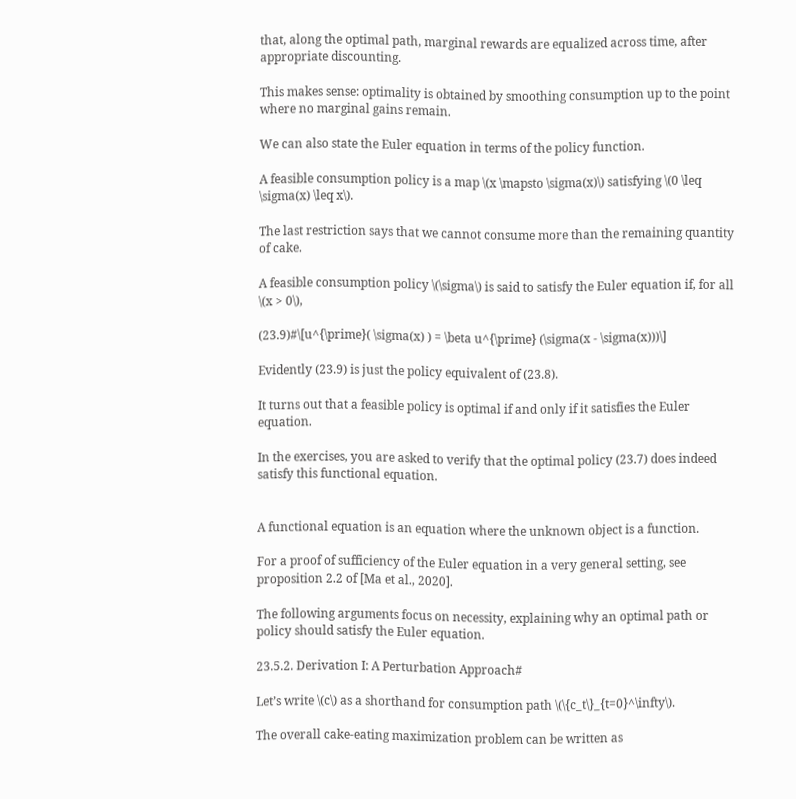that, along the optimal path, marginal rewards are equalized across time, after appropriate discounting.

This makes sense: optimality is obtained by smoothing consumption up to the point where no marginal gains remain.

We can also state the Euler equation in terms of the policy function.

A feasible consumption policy is a map \(x \mapsto \sigma(x)\) satisfying \(0 \leq \sigma(x) \leq x\).

The last restriction says that we cannot consume more than the remaining quantity of cake.

A feasible consumption policy \(\sigma\) is said to satisfy the Euler equation if, for all \(x > 0\),

(23.9)#\[u^{\prime}( \sigma(x) ) = \beta u^{\prime} (\sigma(x - \sigma(x)))\]

Evidently (23.9) is just the policy equivalent of (23.8).

It turns out that a feasible policy is optimal if and only if it satisfies the Euler equation.

In the exercises, you are asked to verify that the optimal policy (23.7) does indeed satisfy this functional equation.


A functional equation is an equation where the unknown object is a function.

For a proof of sufficiency of the Euler equation in a very general setting, see proposition 2.2 of [Ma et al., 2020].

The following arguments focus on necessity, explaining why an optimal path or policy should satisfy the Euler equation.

23.5.2. Derivation I: A Perturbation Approach#

Let’s write \(c\) as a shorthand for consumption path \(\{c_t\}_{t=0}^\infty\).

The overall cake-eating maximization problem can be written as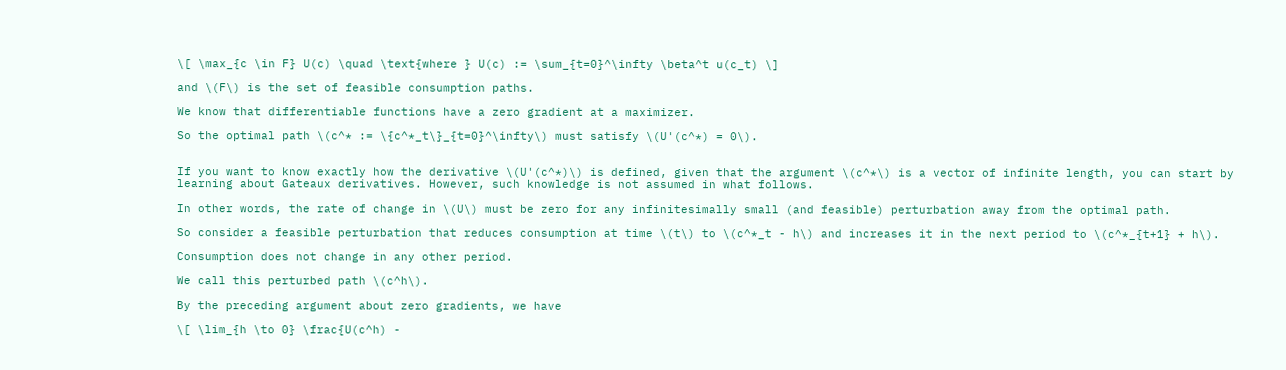\[ \max_{c \in F} U(c) \quad \text{where } U(c) := \sum_{t=0}^\infty \beta^t u(c_t) \]

and \(F\) is the set of feasible consumption paths.

We know that differentiable functions have a zero gradient at a maximizer.

So the optimal path \(c^* := \{c^*_t\}_{t=0}^\infty\) must satisfy \(U'(c^*) = 0\).


If you want to know exactly how the derivative \(U'(c^*)\) is defined, given that the argument \(c^*\) is a vector of infinite length, you can start by learning about Gateaux derivatives. However, such knowledge is not assumed in what follows.

In other words, the rate of change in \(U\) must be zero for any infinitesimally small (and feasible) perturbation away from the optimal path.

So consider a feasible perturbation that reduces consumption at time \(t\) to \(c^*_t - h\) and increases it in the next period to \(c^*_{t+1} + h\).

Consumption does not change in any other period.

We call this perturbed path \(c^h\).

By the preceding argument about zero gradients, we have

\[ \lim_{h \to 0} \frac{U(c^h) -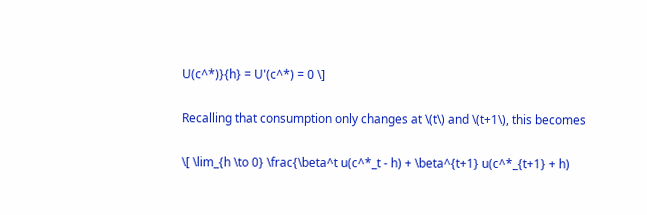U(c^*)}{h} = U'(c^*) = 0 \]

Recalling that consumption only changes at \(t\) and \(t+1\), this becomes

\[ \lim_{h \to 0} \frac{\beta^t u(c^*_t - h) + \beta^{t+1} u(c^*_{t+1} + h)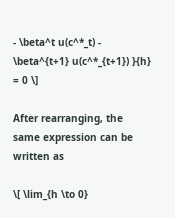- \beta^t u(c^*_t) - \beta^{t+1} u(c^*_{t+1}) }{h} = 0 \]

After rearranging, the same expression can be written as

\[ \lim_{h \to 0}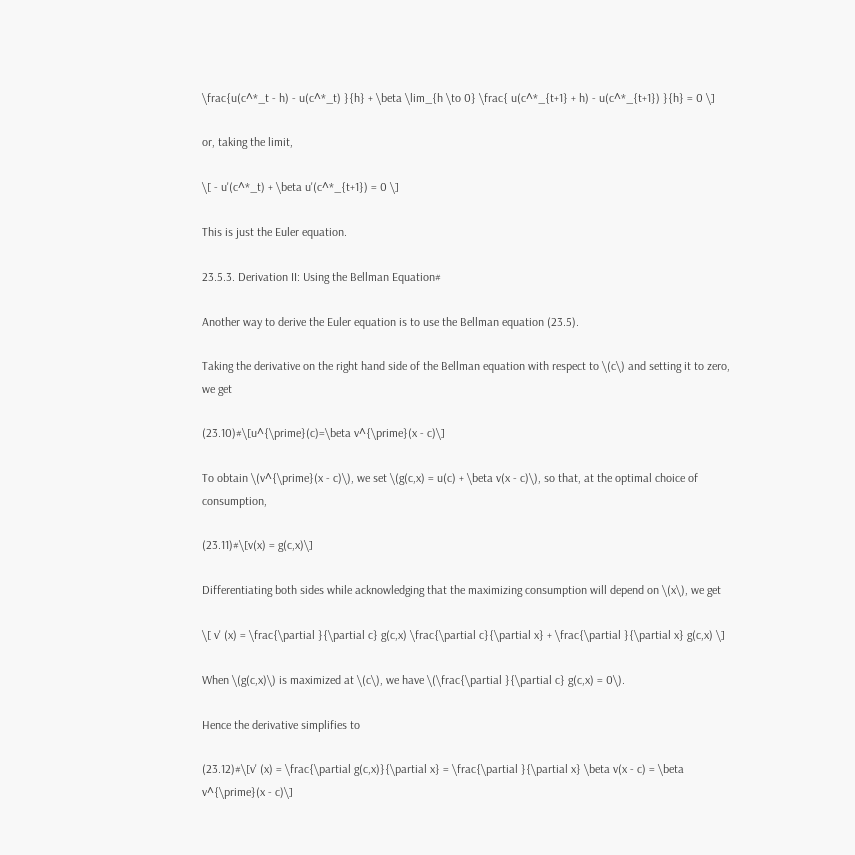\frac{u(c^*_t - h) - u(c^*_t) }{h} + \beta \lim_{h \to 0} \frac{ u(c^*_{t+1} + h) - u(c^*_{t+1}) }{h} = 0 \]

or, taking the limit,

\[ - u'(c^*_t) + \beta u'(c^*_{t+1}) = 0 \]

This is just the Euler equation.

23.5.3. Derivation II: Using the Bellman Equation#

Another way to derive the Euler equation is to use the Bellman equation (23.5).

Taking the derivative on the right hand side of the Bellman equation with respect to \(c\) and setting it to zero, we get

(23.10)#\[u^{\prime}(c)=\beta v^{\prime}(x - c)\]

To obtain \(v^{\prime}(x - c)\), we set \(g(c,x) = u(c) + \beta v(x - c)\), so that, at the optimal choice of consumption,

(23.11)#\[v(x) = g(c,x)\]

Differentiating both sides while acknowledging that the maximizing consumption will depend on \(x\), we get

\[ v' (x) = \frac{\partial }{\partial c} g(c,x) \frac{\partial c}{\partial x} + \frac{\partial }{\partial x} g(c,x) \]

When \(g(c,x)\) is maximized at \(c\), we have \(\frac{\partial }{\partial c} g(c,x) = 0\).

Hence the derivative simplifies to

(23.12)#\[v' (x) = \frac{\partial g(c,x)}{\partial x} = \frac{\partial }{\partial x} \beta v(x - c) = \beta v^{\prime}(x - c)\]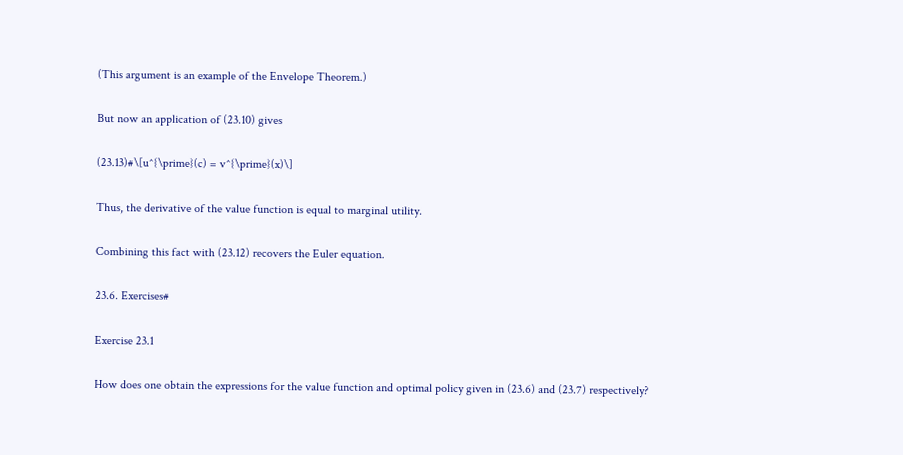(This argument is an example of the Envelope Theorem.)

But now an application of (23.10) gives

(23.13)#\[u^{\prime}(c) = v^{\prime}(x)\]

Thus, the derivative of the value function is equal to marginal utility.

Combining this fact with (23.12) recovers the Euler equation.

23.6. Exercises#

Exercise 23.1

How does one obtain the expressions for the value function and optimal policy given in (23.6) and (23.7) respectively?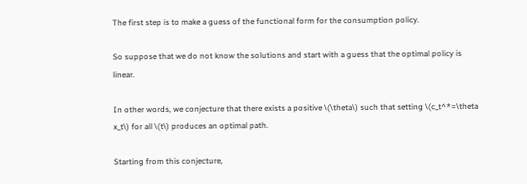The first step is to make a guess of the functional form for the consumption policy.

So suppose that we do not know the solutions and start with a guess that the optimal policy is linear.

In other words, we conjecture that there exists a positive \(\theta\) such that setting \(c_t^*=\theta x_t\) for all \(t\) produces an optimal path.

Starting from this conjecture,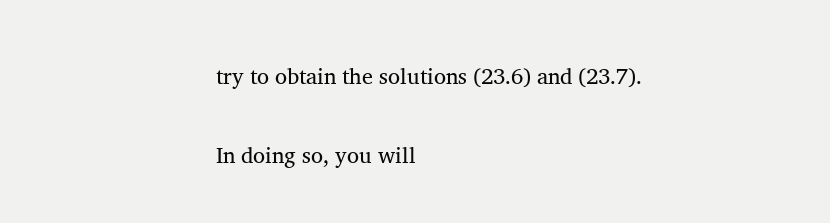try to obtain the solutions (23.6) and (23.7).

In doing so, you will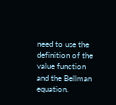need to use the definition of the value function and the Bellman equation.